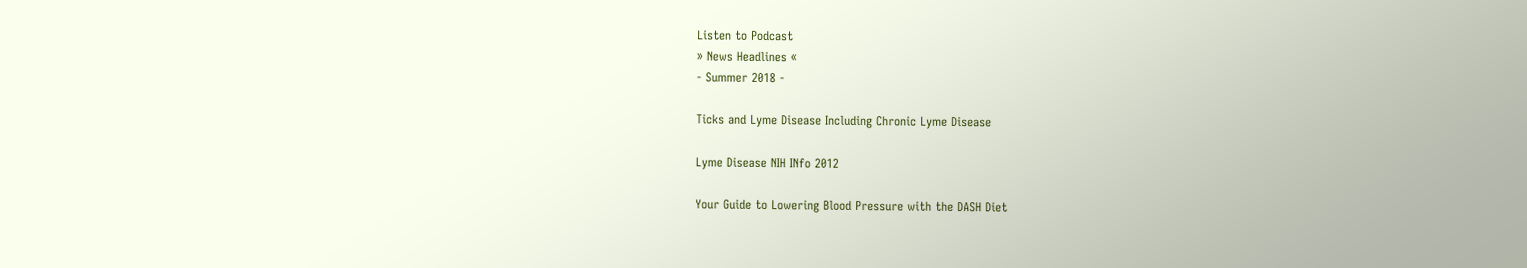Listen to Podcast
» News Headlines «
- Summer 2018 -

Ticks and Lyme Disease Including Chronic Lyme Disease

Lyme Disease NIH INfo 2012

Your Guide to Lowering Blood Pressure with the DASH Diet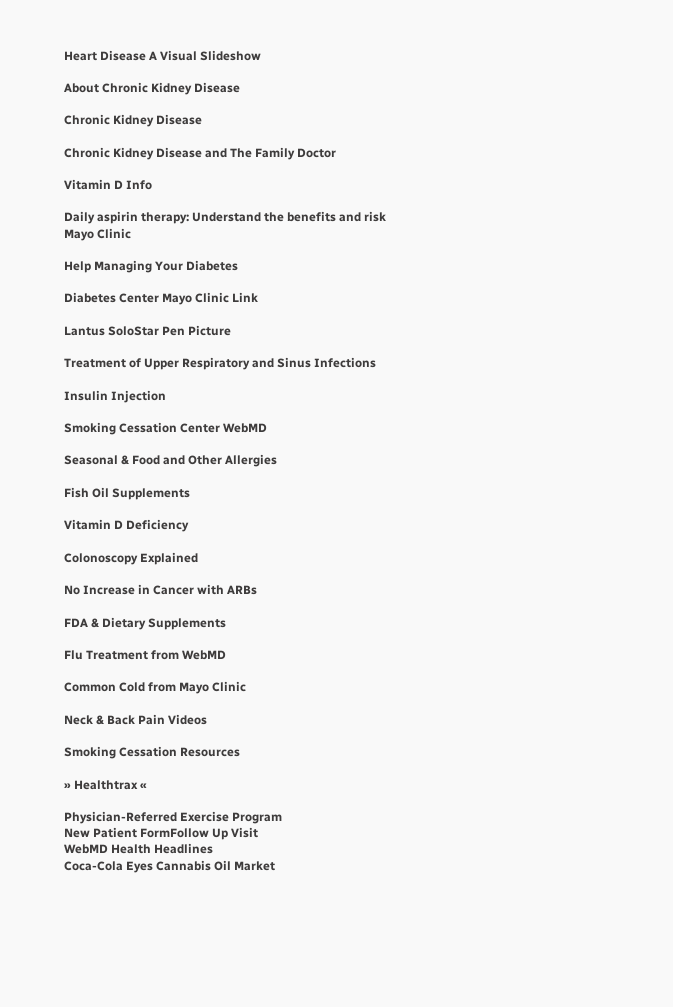Heart Disease A Visual Slideshow

About Chronic Kidney Disease

Chronic Kidney Disease

Chronic Kidney Disease and The Family Doctor

Vitamin D Info

Daily aspirin therapy: Understand the benefits and risk Mayo Clinic

Help Managing Your Diabetes

Diabetes Center Mayo Clinic Link

Lantus SoloStar Pen Picture

Treatment of Upper Respiratory and Sinus Infections

Insulin Injection

Smoking Cessation Center WebMD

Seasonal & Food and Other Allergies

Fish Oil Supplements

Vitamin D Deficiency

Colonoscopy Explained

No Increase in Cancer with ARBs

FDA & Dietary Supplements

Flu Treatment from WebMD

Common Cold from Mayo Clinic

Neck & Back Pain Videos

Smoking Cessation Resources

» Healthtrax «

Physician-Referred Exercise Program
New Patient FormFollow Up Visit
WebMD Health Headlines
Coca-Cola Eyes Cannabis Oil Market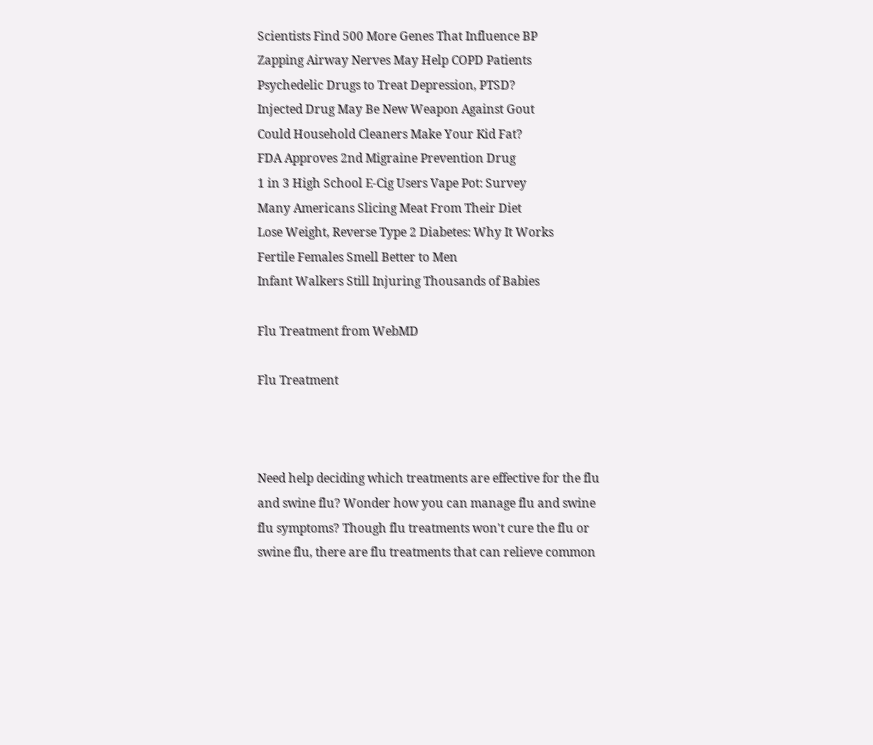Scientists Find 500 More Genes That Influence BP
Zapping Airway Nerves May Help COPD Patients
Psychedelic Drugs to Treat Depression, PTSD?
Injected Drug May Be New Weapon Against Gout
Could Household Cleaners Make Your Kid Fat?
FDA Approves 2nd Migraine Prevention Drug
1 in 3 High School E-Cig Users Vape Pot: Survey
Many Americans Slicing Meat From Their Diet
Lose Weight, Reverse Type 2 Diabetes: Why It Works
Fertile Females Smell Better to Men
Infant Walkers Still Injuring Thousands of Babies

Flu Treatment from WebMD

Flu Treatment



Need help deciding which treatments are effective for the flu and swine flu? Wonder how you can manage flu and swine flu symptoms? Though flu treatments won't cure the flu or swine flu, there are flu treatments that can relieve common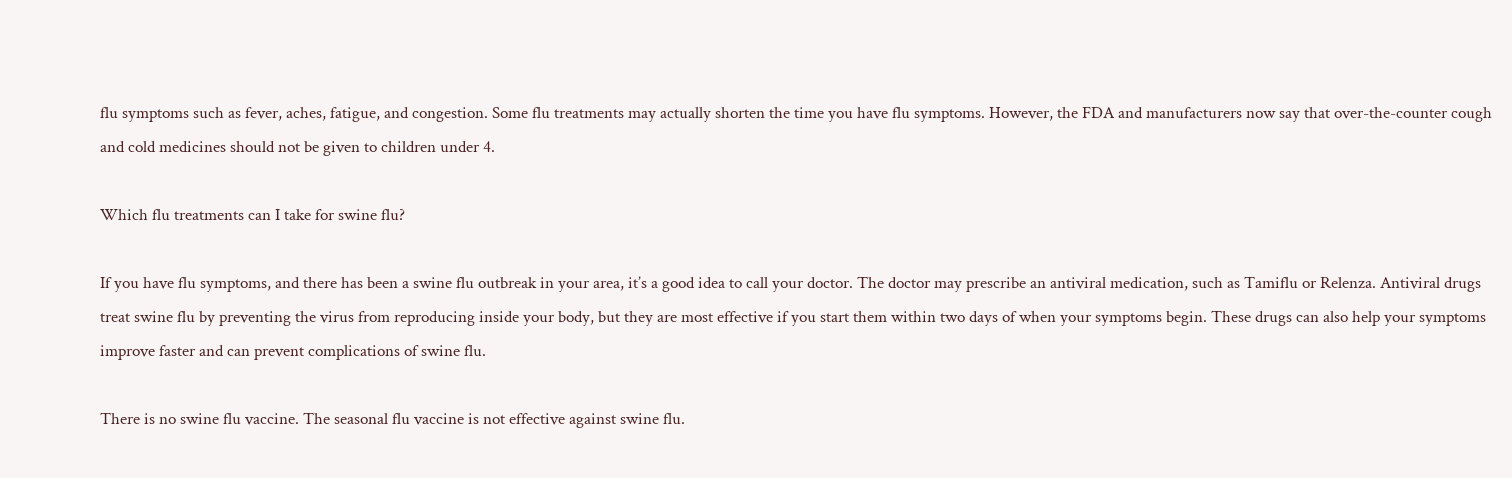flu symptoms such as fever, aches, fatigue, and congestion. Some flu treatments may actually shorten the time you have flu symptoms. However, the FDA and manufacturers now say that over-the-counter cough and cold medicines should not be given to children under 4.

Which flu treatments can I take for swine flu?

If you have flu symptoms, and there has been a swine flu outbreak in your area, it’s a good idea to call your doctor. The doctor may prescribe an antiviral medication, such as Tamiflu or Relenza. Antiviral drugs treat swine flu by preventing the virus from reproducing inside your body, but they are most effective if you start them within two days of when your symptoms begin. These drugs can also help your symptoms improve faster and can prevent complications of swine flu.

There is no swine flu vaccine. The seasonal flu vaccine is not effective against swine flu.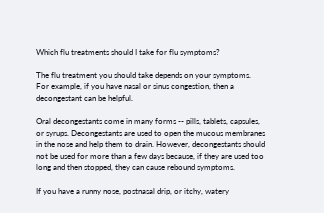Which flu treatments should I take for flu symptoms?

The flu treatment you should take depends on your symptoms. For example, if you have nasal or sinus congestion, then a decongestant can be helpful.

Oral decongestants come in many forms -- pills, tablets, capsules, or syrups. Decongestants are used to open the mucous membranes in the nose and help them to drain. However, decongestants should not be used for more than a few days because, if they are used too long and then stopped, they can cause rebound symptoms.

If you have a runny nose, postnasal drip, or itchy, watery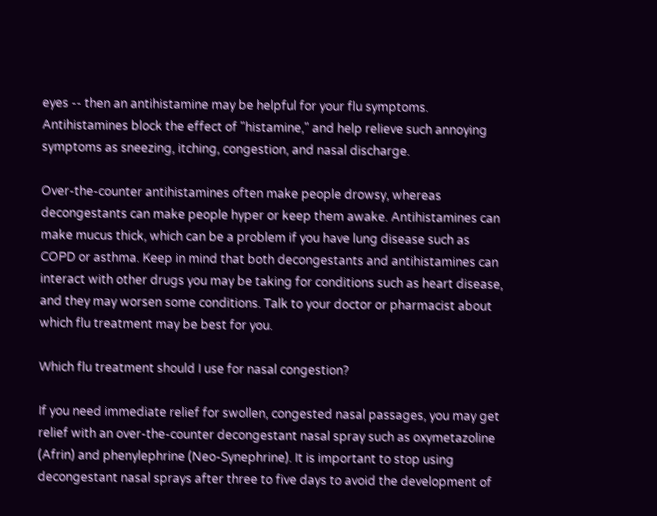eyes -- then an antihistamine may be helpful for your flu symptoms. Antihistamines block the effect of "histamine," and help relieve such annoying symptoms as sneezing, itching, congestion, and nasal discharge.

Over-the-counter antihistamines often make people drowsy, whereas decongestants can make people hyper or keep them awake. Antihistamines can make mucus thick, which can be a problem if you have lung disease such as COPD or asthma. Keep in mind that both decongestants and antihistamines can interact with other drugs you may be taking for conditions such as heart disease, and they may worsen some conditions. Talk to your doctor or pharmacist about which flu treatment may be best for you.

Which flu treatment should I use for nasal congestion?

If you need immediate relief for swollen, congested nasal passages, you may get relief with an over-the-counter decongestant nasal spray such as oxymetazoline (Afrin) and phenylephrine (Neo-Synephrine). It is important to stop using decongestant nasal sprays after three to five days to avoid the development of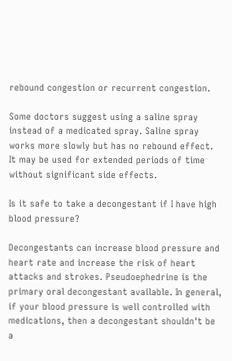rebound congestion or recurrent congestion.

Some doctors suggest using a saline spray instead of a medicated spray. Saline spray works more slowly but has no rebound effect. It may be used for extended periods of time without significant side effects.

Is it safe to take a decongestant if I have high blood pressure?

Decongestants can increase blood pressure and heart rate and increase the risk of heart attacks and strokes. Pseudoephedrine is the primary oral decongestant available. In general, if your blood pressure is well controlled with medications, then a decongestant shouldn't be a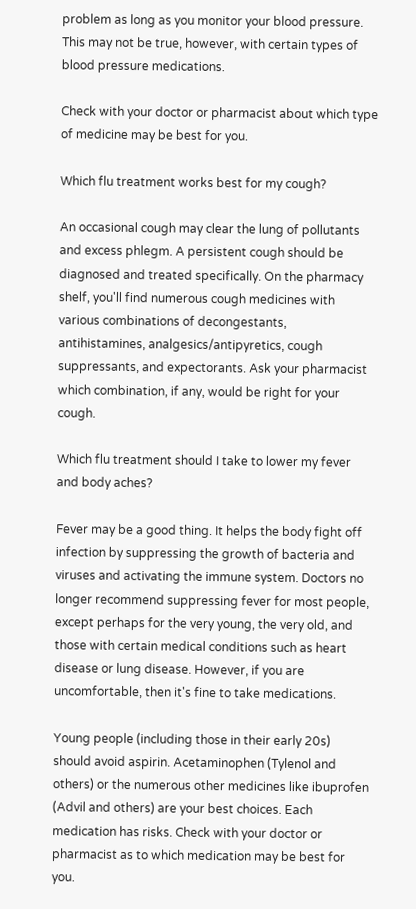problem as long as you monitor your blood pressure. This may not be true, however, with certain types of blood pressure medications.

Check with your doctor or pharmacist about which type of medicine may be best for you.

Which flu treatment works best for my cough?

An occasional cough may clear the lung of pollutants and excess phlegm. A persistent cough should be diagnosed and treated specifically. On the pharmacy shelf, you'll find numerous cough medicines with various combinations of decongestants, antihistamines, analgesics/antipyretics, cough suppressants, and expectorants. Ask your pharmacist which combination, if any, would be right for your cough.

Which flu treatment should I take to lower my fever and body aches?

Fever may be a good thing. It helps the body fight off infection by suppressing the growth of bacteria and viruses and activating the immune system. Doctors no longer recommend suppressing fever for most people, except perhaps for the very young, the very old, and those with certain medical conditions such as heart disease or lung disease. However, if you are uncomfortable, then it's fine to take medications.

Young people (including those in their early 20s) should avoid aspirin. Acetaminophen (Tylenol and others) or the numerous other medicines like ibuprofen (Advil and others) are your best choices. Each medication has risks. Check with your doctor or pharmacist as to which medication may be best for you.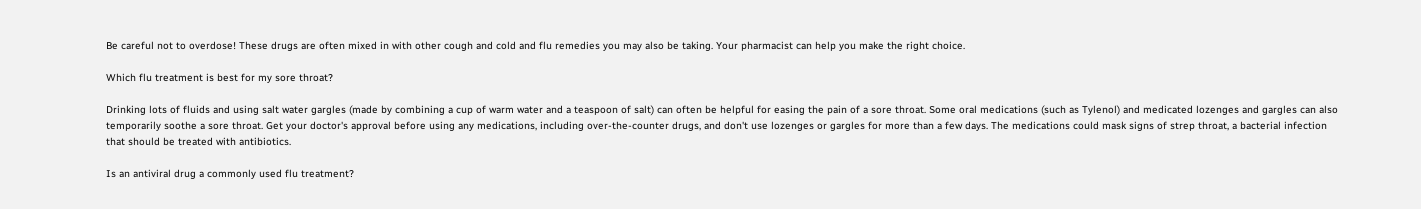Be careful not to overdose! These drugs are often mixed in with other cough and cold and flu remedies you may also be taking. Your pharmacist can help you make the right choice.

Which flu treatment is best for my sore throat?

Drinking lots of fluids and using salt water gargles (made by combining a cup of warm water and a teaspoon of salt) can often be helpful for easing the pain of a sore throat. Some oral medications (such as Tylenol) and medicated lozenges and gargles can also temporarily soothe a sore throat. Get your doctor's approval before using any medications, including over-the-counter drugs, and don't use lozenges or gargles for more than a few days. The medications could mask signs of strep throat, a bacterial infection that should be treated with antibiotics.

Is an antiviral drug a commonly used flu treatment?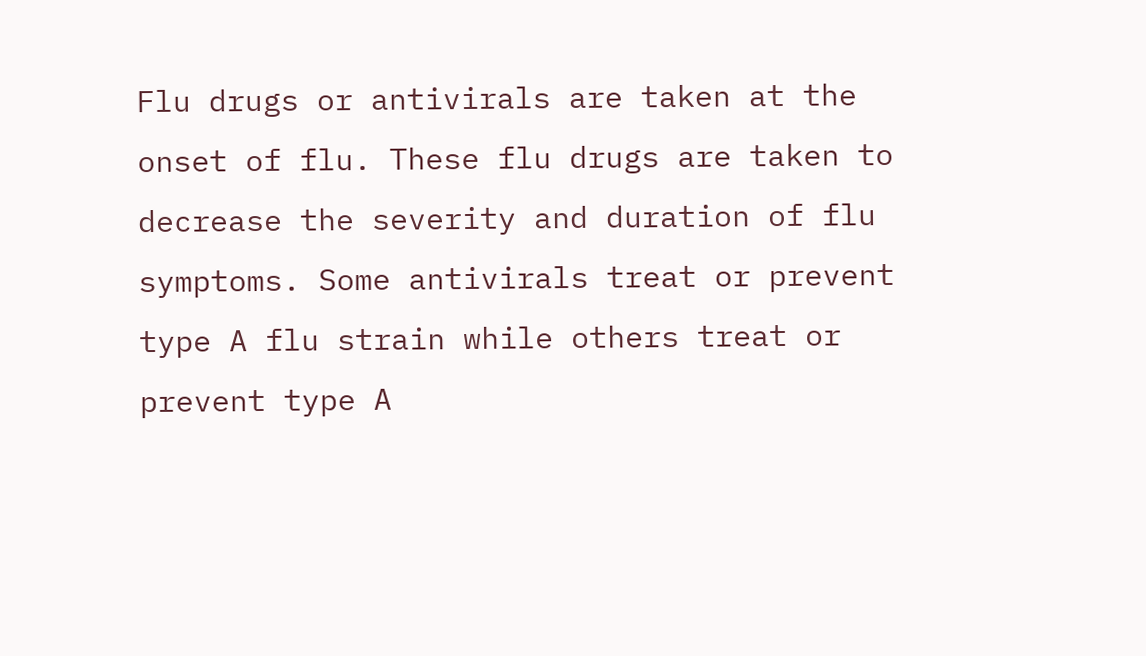Flu drugs or antivirals are taken at the onset of flu. These flu drugs are taken to decrease the severity and duration of flu symptoms. Some antivirals treat or prevent type A flu strain while others treat or prevent type A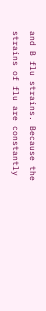and B flu strains. Because the strains of flu are constantly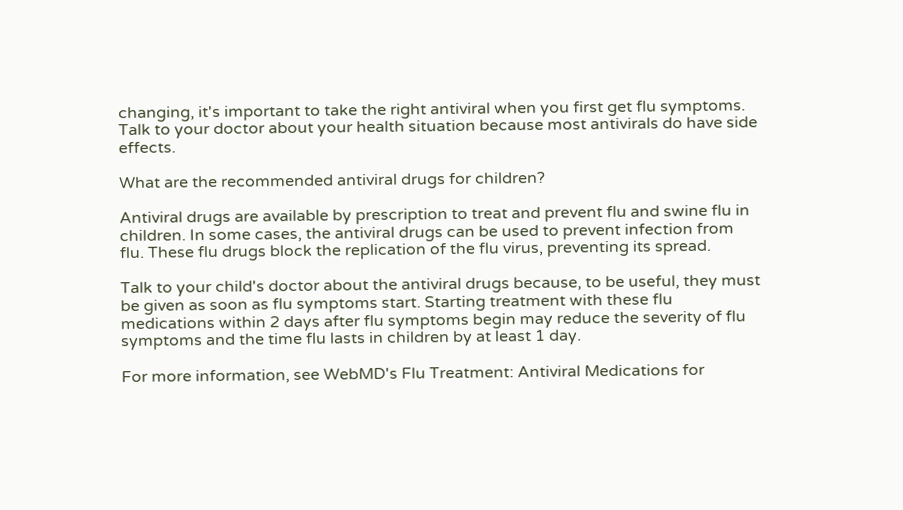changing, it's important to take the right antiviral when you first get flu symptoms. Talk to your doctor about your health situation because most antivirals do have side effects.

What are the recommended antiviral drugs for children?

Antiviral drugs are available by prescription to treat and prevent flu and swine flu in children. In some cases, the antiviral drugs can be used to prevent infection from flu. These flu drugs block the replication of the flu virus, preventing its spread.

Talk to your child's doctor about the antiviral drugs because, to be useful, they must be given as soon as flu symptoms start. Starting treatment with these flu medications within 2 days after flu symptoms begin may reduce the severity of flu symptoms and the time flu lasts in children by at least 1 day.

For more information, see WebMD's Flu Treatment: Antiviral Medications for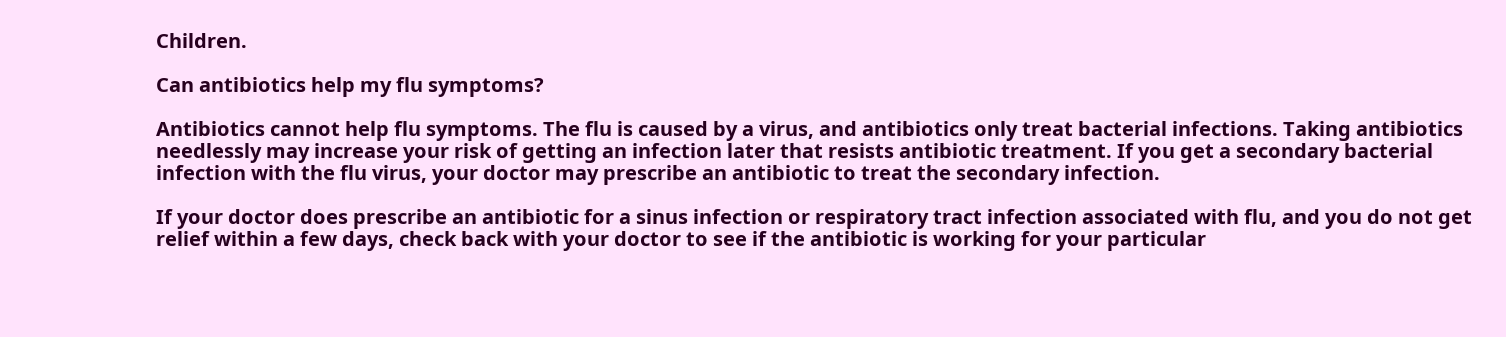Children.

Can antibiotics help my flu symptoms?

Antibiotics cannot help flu symptoms. The flu is caused by a virus, and antibiotics only treat bacterial infections. Taking antibiotics needlessly may increase your risk of getting an infection later that resists antibiotic treatment. If you get a secondary bacterial infection with the flu virus, your doctor may prescribe an antibiotic to treat the secondary infection.

If your doctor does prescribe an antibiotic for a sinus infection or respiratory tract infection associated with flu, and you do not get relief within a few days, check back with your doctor to see if the antibiotic is working for your particular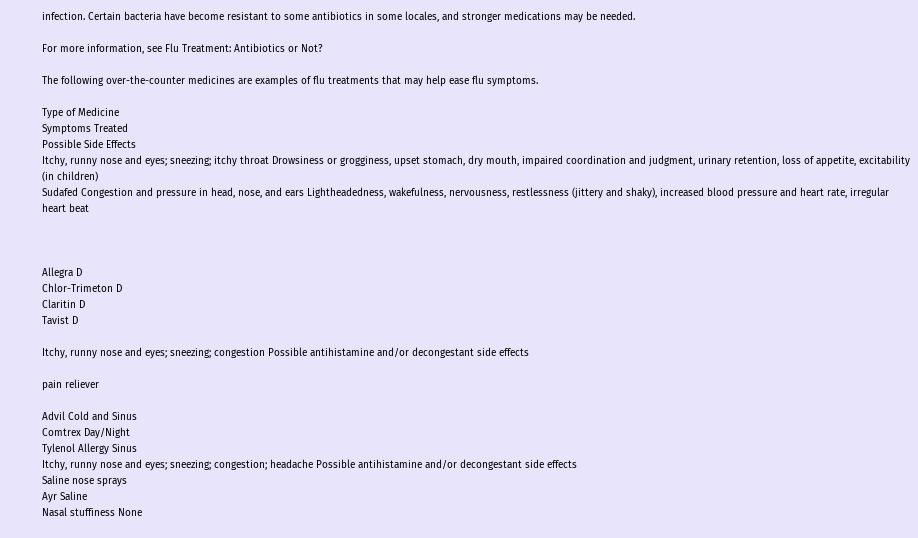infection. Certain bacteria have become resistant to some antibiotics in some locales, and stronger medications may be needed.

For more information, see Flu Treatment: Antibiotics or Not?

The following over-the-counter medicines are examples of flu treatments that may help ease flu symptoms.

Type of Medicine
Symptoms Treated
Possible Side Effects
Itchy, runny nose and eyes; sneezing; itchy throat Drowsiness or grogginess, upset stomach, dry mouth, impaired coordination and judgment, urinary retention, loss of appetite, excitability (in children)
Sudafed Congestion and pressure in head, nose, and ears Lightheadedness, wakefulness, nervousness, restlessness (jittery and shaky), increased blood pressure and heart rate, irregular heart beat



Allegra D
Chlor-Trimeton D
Claritin D
Tavist D

Itchy, runny nose and eyes; sneezing; congestion Possible antihistamine and/or decongestant side effects

pain reliever

Advil Cold and Sinus
Comtrex Day/Night
Tylenol Allergy Sinus
Itchy, runny nose and eyes; sneezing; congestion; headache Possible antihistamine and/or decongestant side effects
Saline nose sprays
Ayr Saline
Nasal stuffiness None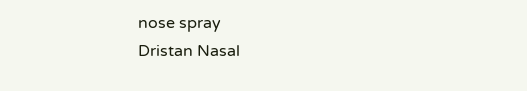nose spray
Dristan Nasal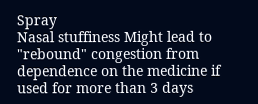Spray
Nasal stuffiness Might lead to "rebound" congestion from dependence on the medicine if used for more than 3 days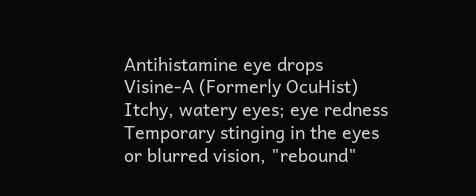Antihistamine eye drops
Visine-A (Formerly OcuHist) Itchy, watery eyes; eye redness Temporary stinging in the eyes or blurred vision, "rebound"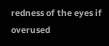redness of the eyes if overused